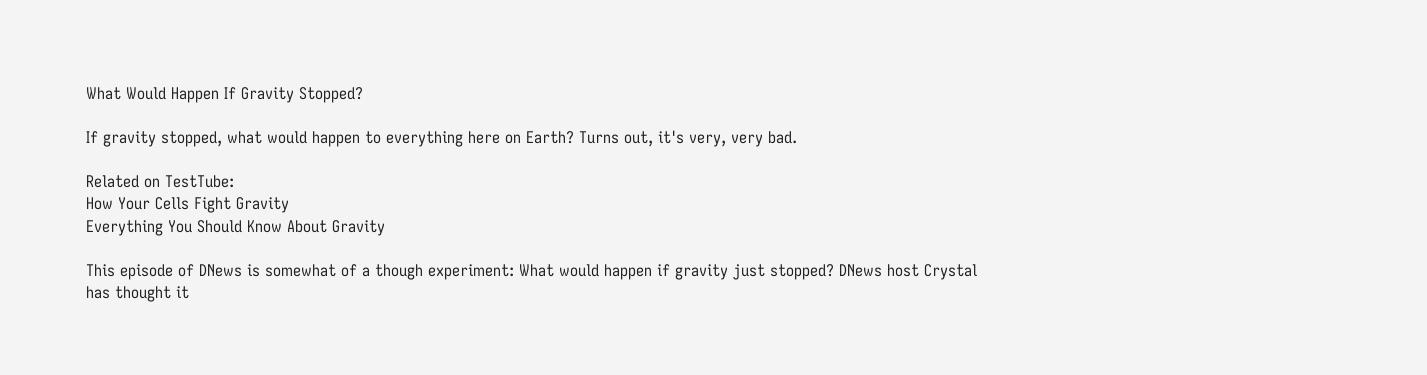What Would Happen If Gravity Stopped?

If gravity stopped, what would happen to everything here on Earth? Turns out, it's very, very bad.

Related on TestTube:
How Your Cells Fight Gravity
Everything You Should Know About Gravity

This episode of DNews is somewhat of a though experiment: What would happen if gravity just stopped? DNews host Crystal has thought it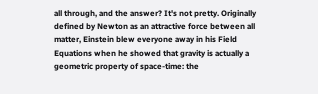all through, and the answer? It's not pretty. Originally defined by Newton as an attractive force between all matter, Einstein blew everyone away in his Field Equations when he showed that gravity is actually a geometric property of space-time: the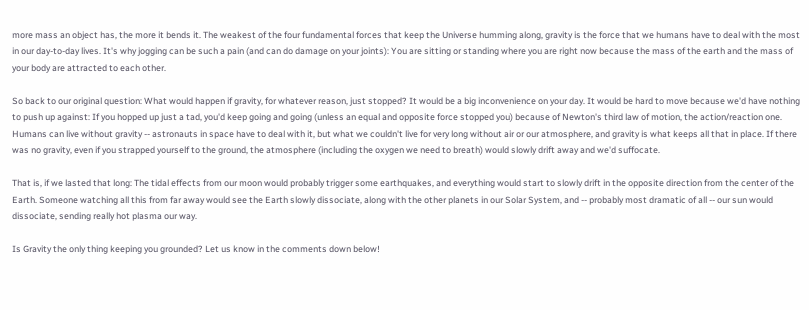more mass an object has, the more it bends it. The weakest of the four fundamental forces that keep the Universe humming along, gravity is the force that we humans have to deal with the most in our day-to-day lives. It's why jogging can be such a pain (and can do damage on your joints): You are sitting or standing where you are right now because the mass of the earth and the mass of your body are attracted to each other.

So back to our original question: What would happen if gravity, for whatever reason, just stopped? It would be a big inconvenience on your day. It would be hard to move because we'd have nothing to push up against: If you hopped up just a tad, you'd keep going and going (unless an equal and opposite force stopped you) because of Newton's third law of motion, the action/reaction one. Humans can live without gravity -- astronauts in space have to deal with it, but what we couldn't live for very long without air or our atmosphere, and gravity is what keeps all that in place. If there was no gravity, even if you strapped yourself to the ground, the atmosphere (including the oxygen we need to breath) would slowly drift away and we'd suffocate.

That is, if we lasted that long: The tidal effects from our moon would probably trigger some earthquakes, and everything would start to slowly drift in the opposite direction from the center of the Earth. Someone watching all this from far away would see the Earth slowly dissociate, along with the other planets in our Solar System, and -- probably most dramatic of all -- our sun would dissociate, sending really hot plasma our way.

Is Gravity the only thing keeping you grounded? Let us know in the comments down below!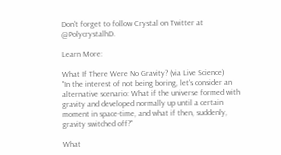Don't forget to follow Crystal on Twitter at @PolycrystalhD.

Learn More:

What If There Were No Gravity? (via Live Science)
"In the interest of not being boring, let's consider an alternative scenario: What if the universe formed with gravity and developed normally up until a certain moment in space-time, and what if then, suddenly, gravity switched off?"

What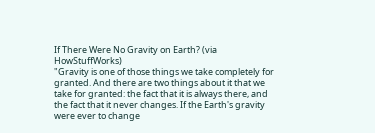If There Were No Gravity on Earth? (via HowStuffWorks)
"Gravity is one of those things we take completely for granted. And there are two things about it that we take for granted: the fact that it is always there, and the fact that it never changes. If the Earth's gravity were ever to change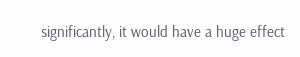significantly, it would have a huge effect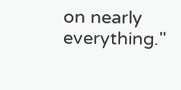on nearly everything."